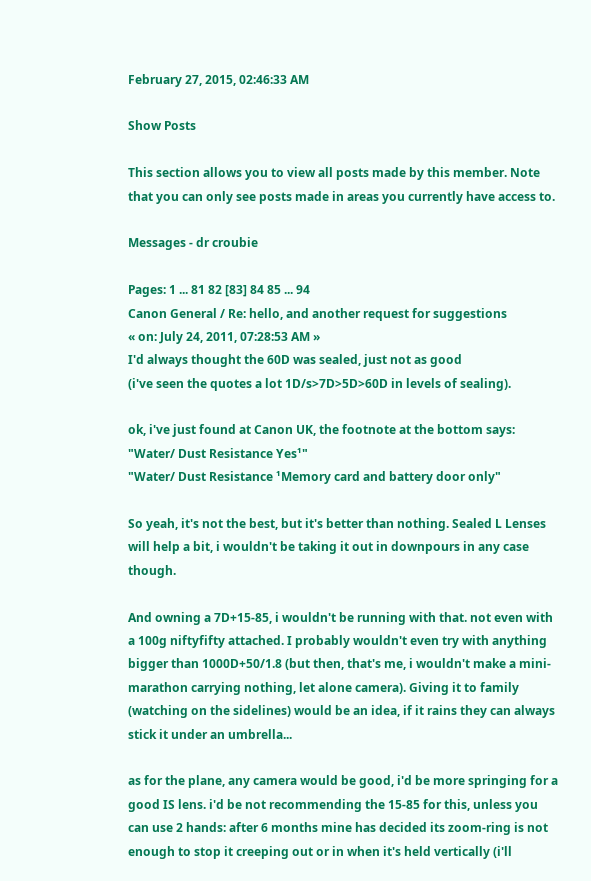February 27, 2015, 02:46:33 AM

Show Posts

This section allows you to view all posts made by this member. Note that you can only see posts made in areas you currently have access to.

Messages - dr croubie

Pages: 1 ... 81 82 [83] 84 85 ... 94
Canon General / Re: hello, and another request for suggestions
« on: July 24, 2011, 07:28:53 AM »
I'd always thought the 60D was sealed, just not as good
(i've seen the quotes a lot 1D/s>7D>5D>60D in levels of sealing).

ok, i've just found at Canon UK, the footnote at the bottom says:
"Water/ Dust Resistance Yes¹"
"Water/ Dust Resistance ¹Memory card and battery door only"

So yeah, it's not the best, but it's better than nothing. Sealed L Lenses will help a bit, i wouldn't be taking it out in downpours in any case though.

And owning a 7D+15-85, i wouldn't be running with that. not even with a 100g niftyfifty attached. I probably wouldn't even try with anything bigger than 1000D+50/1.8 (but then, that's me, i wouldn't make a mini-marathon carrying nothing, let alone camera). Giving it to family (watching on the sidelines) would be an idea, if it rains they can always stick it under an umbrella...

as for the plane, any camera would be good, i'd be more springing for a good IS lens. i'd be not recommending the 15-85 for this, unless you can use 2 hands: after 6 months mine has decided its zoom-ring is not enough to stop it creeping out or in when it's held vertically (i'll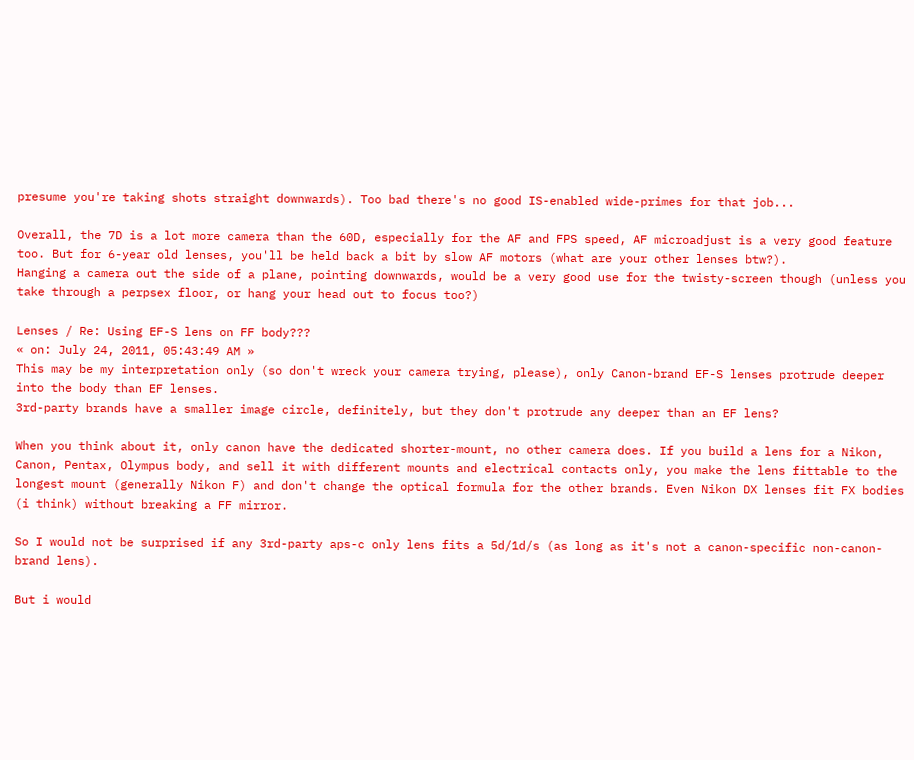presume you're taking shots straight downwards). Too bad there's no good IS-enabled wide-primes for that job...

Overall, the 7D is a lot more camera than the 60D, especially for the AF and FPS speed, AF microadjust is a very good feature too. But for 6-year old lenses, you'll be held back a bit by slow AF motors (what are your other lenses btw?).
Hanging a camera out the side of a plane, pointing downwards, would be a very good use for the twisty-screen though (unless you take through a perpsex floor, or hang your head out to focus too?)

Lenses / Re: Using EF-S lens on FF body???
« on: July 24, 2011, 05:43:49 AM »
This may be my interpretation only (so don't wreck your camera trying, please), only Canon-brand EF-S lenses protrude deeper into the body than EF lenses.
3rd-party brands have a smaller image circle, definitely, but they don't protrude any deeper than an EF lens?

When you think about it, only canon have the dedicated shorter-mount, no other camera does. If you build a lens for a Nikon, Canon, Pentax, Olympus body, and sell it with different mounts and electrical contacts only, you make the lens fittable to the longest mount (generally Nikon F) and don't change the optical formula for the other brands. Even Nikon DX lenses fit FX bodies (i think) without breaking a FF mirror.

So I would not be surprised if any 3rd-party aps-c only lens fits a 5d/1d/s (as long as it's not a canon-specific non-canon-brand lens).

But i would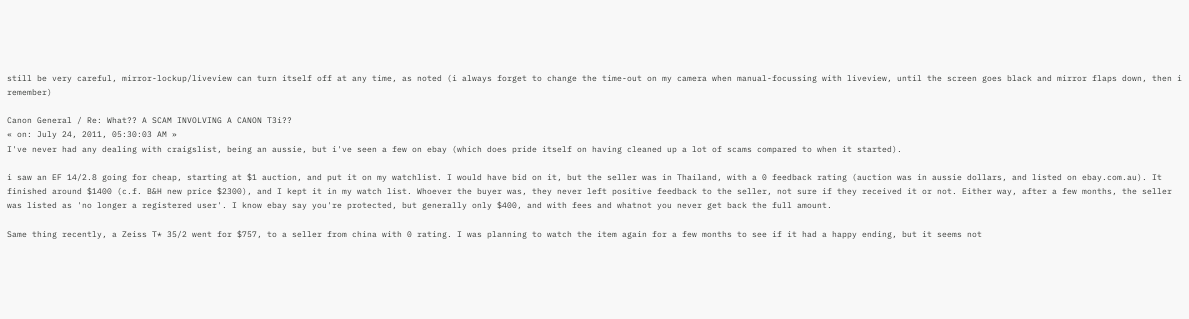still be very careful, mirror-lockup/liveview can turn itself off at any time, as noted (i always forget to change the time-out on my camera when manual-focussing with liveview, until the screen goes black and mirror flaps down, then i remember)

Canon General / Re: What?? A SCAM INVOLVING A CANON T3i??
« on: July 24, 2011, 05:30:03 AM »
I've never had any dealing with craigslist, being an aussie, but i've seen a few on ebay (which does pride itself on having cleaned up a lot of scams compared to when it started).

i saw an EF 14/2.8 going for cheap, starting at $1 auction, and put it on my watchlist. I would have bid on it, but the seller was in Thailand, with a 0 feedback rating (auction was in aussie dollars, and listed on ebay.com.au). It finished around $1400 (c.f. B&H new price $2300), and I kept it in my watch list. Whoever the buyer was, they never left positive feedback to the seller, not sure if they received it or not. Either way, after a few months, the seller was listed as 'no longer a registered user'. I know ebay say you're protected, but generally only $400, and with fees and whatnot you never get back the full amount.

Same thing recently, a Zeiss T* 35/2 went for $757, to a seller from china with 0 rating. I was planning to watch the item again for a few months to see if it had a happy ending, but it seems not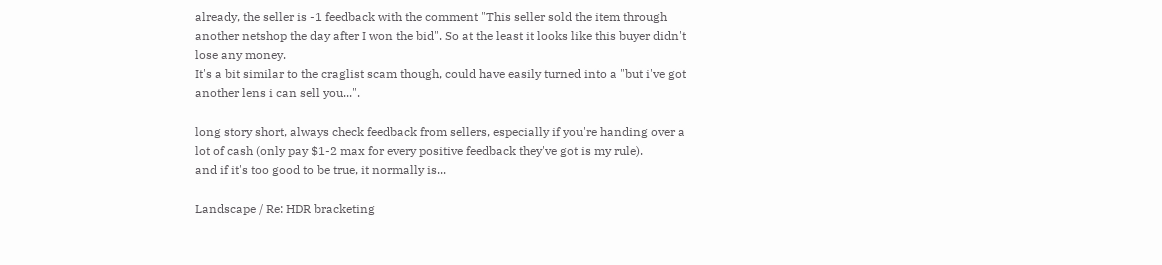already, the seller is -1 feedback with the comment "This seller sold the item through another netshop the day after I won the bid". So at the least it looks like this buyer didn't lose any money.
It's a bit similar to the craglist scam though, could have easily turned into a "but i've got another lens i can sell you...".

long story short, always check feedback from sellers, especially if you're handing over a lot of cash (only pay $1-2 max for every positive feedback they've got is my rule).
and if it's too good to be true, it normally is...

Landscape / Re: HDR bracketing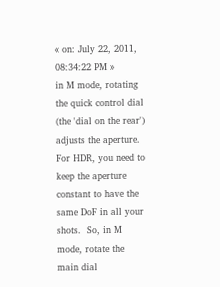« on: July 22, 2011, 08:34:22 PM »
in M mode, rotating the quick control dial (the 'dial on the rear') adjusts the aperture.  For HDR, you need to keep the aperture constant to have the same DoF in all your shots.  So, in M mode, rotate the main dial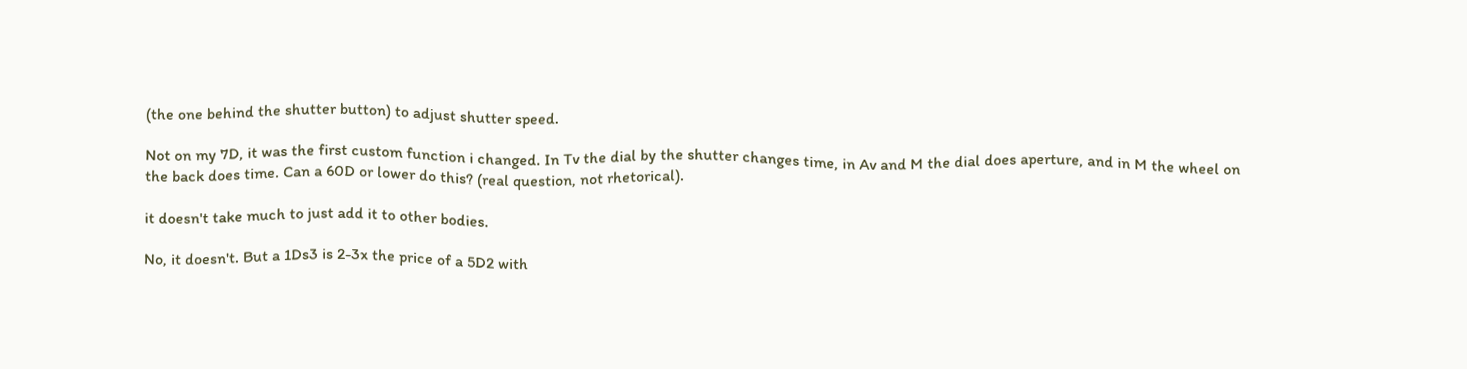(the one behind the shutter button) to adjust shutter speed.

Not on my 7D, it was the first custom function i changed. In Tv the dial by the shutter changes time, in Av and M the dial does aperture, and in M the wheel on the back does time. Can a 60D or lower do this? (real question, not rhetorical).

it doesn't take much to just add it to other bodies.

No, it doesn't. But a 1Ds3 is 2-3x the price of a 5D2 with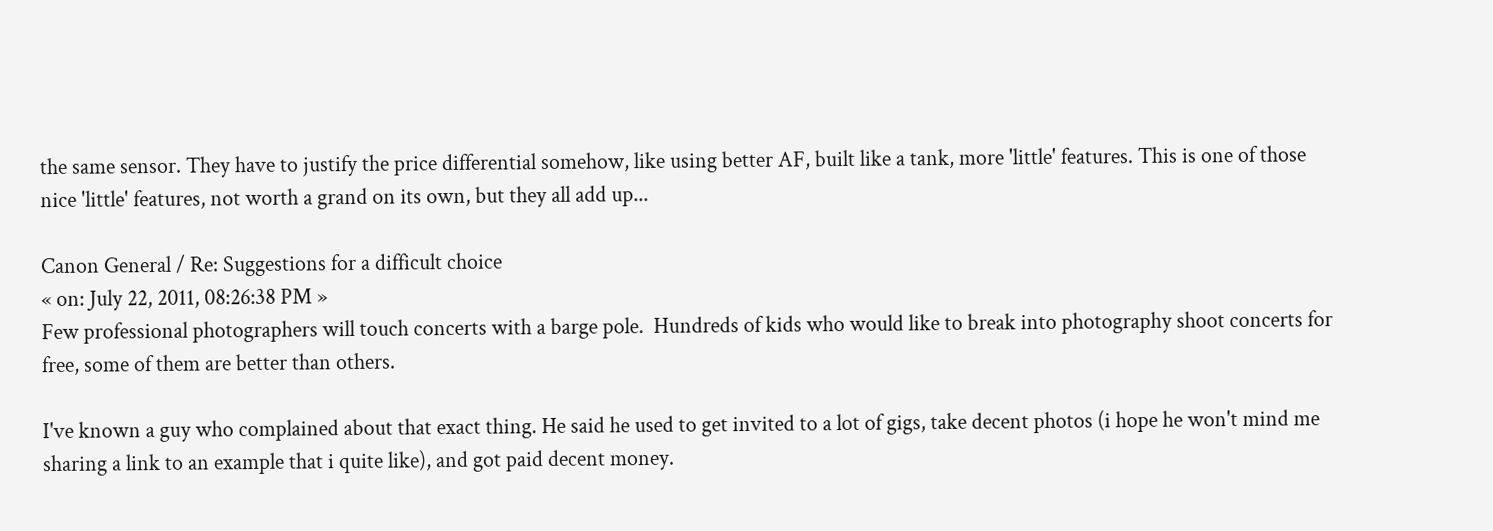the same sensor. They have to justify the price differential somehow, like using better AF, built like a tank, more 'little' features. This is one of those nice 'little' features, not worth a grand on its own, but they all add up...

Canon General / Re: Suggestions for a difficult choice
« on: July 22, 2011, 08:26:38 PM »
Few professional photographers will touch concerts with a barge pole.  Hundreds of kids who would like to break into photography shoot concerts for free, some of them are better than others.

I've known a guy who complained about that exact thing. He said he used to get invited to a lot of gigs, take decent photos (i hope he won't mind me sharing a link to an example that i quite like), and got paid decent money.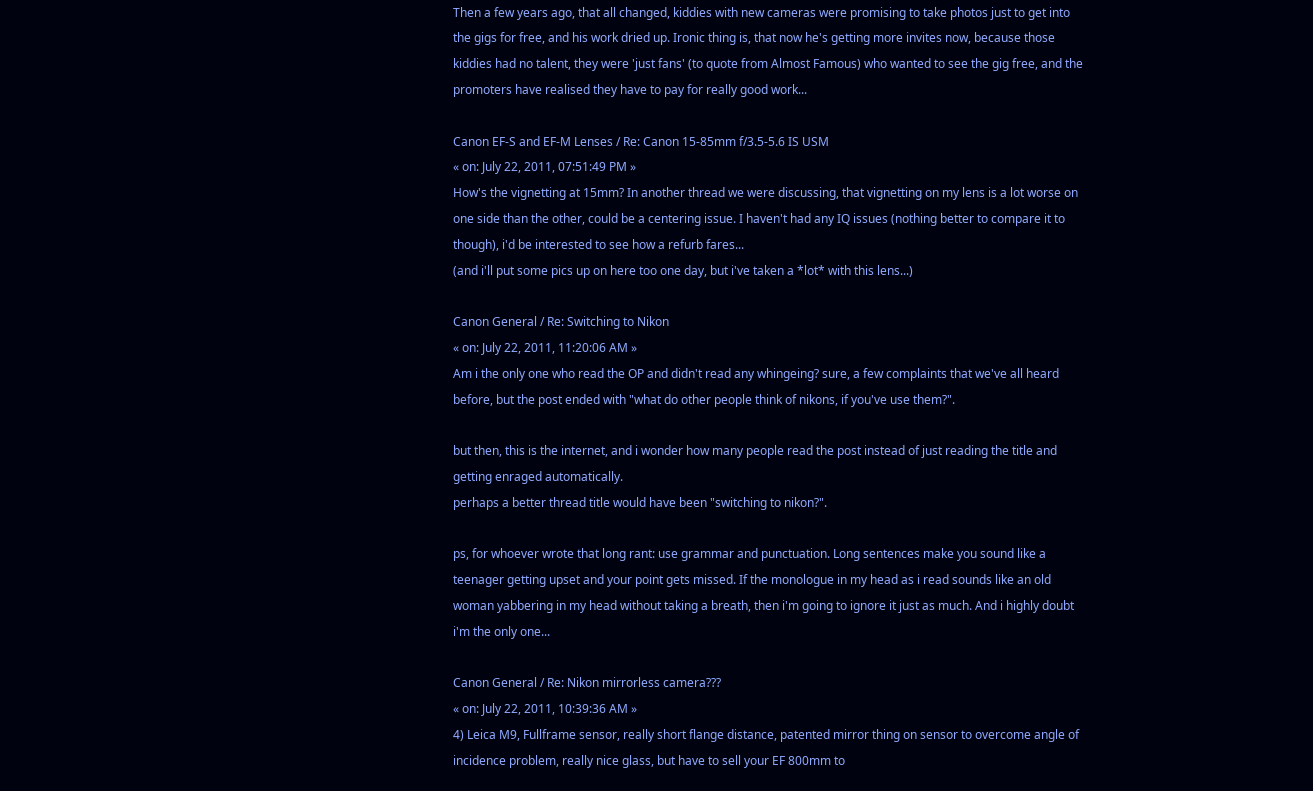Then a few years ago, that all changed, kiddies with new cameras were promising to take photos just to get into the gigs for free, and his work dried up. Ironic thing is, that now he's getting more invites now, because those kiddies had no talent, they were 'just fans' (to quote from Almost Famous) who wanted to see the gig free, and the promoters have realised they have to pay for really good work...

Canon EF-S and EF-M Lenses / Re: Canon 15-85mm f/3.5-5.6 IS USM
« on: July 22, 2011, 07:51:49 PM »
How's the vignetting at 15mm? In another thread we were discussing, that vignetting on my lens is a lot worse on one side than the other, could be a centering issue. I haven't had any IQ issues (nothing better to compare it to though), i'd be interested to see how a refurb fares...
(and i'll put some pics up on here too one day, but i've taken a *lot* with this lens...)

Canon General / Re: Switching to Nikon
« on: July 22, 2011, 11:20:06 AM »
Am i the only one who read the OP and didn't read any whingeing? sure, a few complaints that we've all heard before, but the post ended with "what do other people think of nikons, if you've use them?".

but then, this is the internet, and i wonder how many people read the post instead of just reading the title and getting enraged automatically.
perhaps a better thread title would have been "switching to nikon?".

ps, for whoever wrote that long rant: use grammar and punctuation. Long sentences make you sound like a teenager getting upset and your point gets missed. If the monologue in my head as i read sounds like an old woman yabbering in my head without taking a breath, then i'm going to ignore it just as much. And i highly doubt i'm the only one...

Canon General / Re: Nikon mirrorless camera???
« on: July 22, 2011, 10:39:36 AM »
4) Leica M9, Fullframe sensor, really short flange distance, patented mirror thing on sensor to overcome angle of incidence problem, really nice glass, but have to sell your EF 800mm to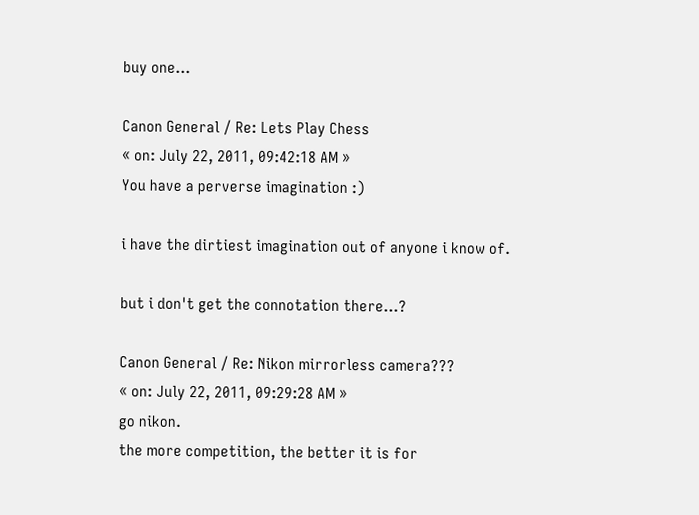buy one...

Canon General / Re: Lets Play Chess
« on: July 22, 2011, 09:42:18 AM »
You have a perverse imagination :)

i have the dirtiest imagination out of anyone i know of.

but i don't get the connotation there...?

Canon General / Re: Nikon mirrorless camera???
« on: July 22, 2011, 09:29:28 AM »
go nikon.
the more competition, the better it is for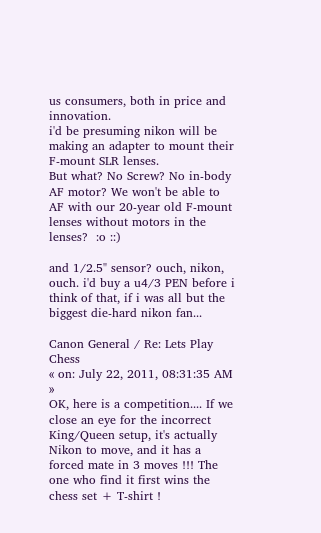us consumers, both in price and innovation.
i'd be presuming nikon will be making an adapter to mount their F-mount SLR lenses.
But what? No Screw? No in-body AF motor? We won't be able to AF with our 20-year old F-mount lenses without motors in the lenses?  :o ::)

and 1/2.5" sensor? ouch, nikon, ouch. i'd buy a u4/3 PEN before i think of that, if i was all but the biggest die-hard nikon fan...

Canon General / Re: Lets Play Chess
« on: July 22, 2011, 08:31:35 AM »
OK, here is a competition.... If we close an eye for the incorrect King/Queen setup, it's actually Nikon to move, and it has a forced mate in 3 moves !!! The one who find it first wins the chess set + T-shirt !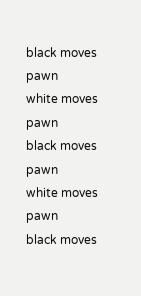black moves pawn
white moves pawn
black moves pawn
white moves pawn
black moves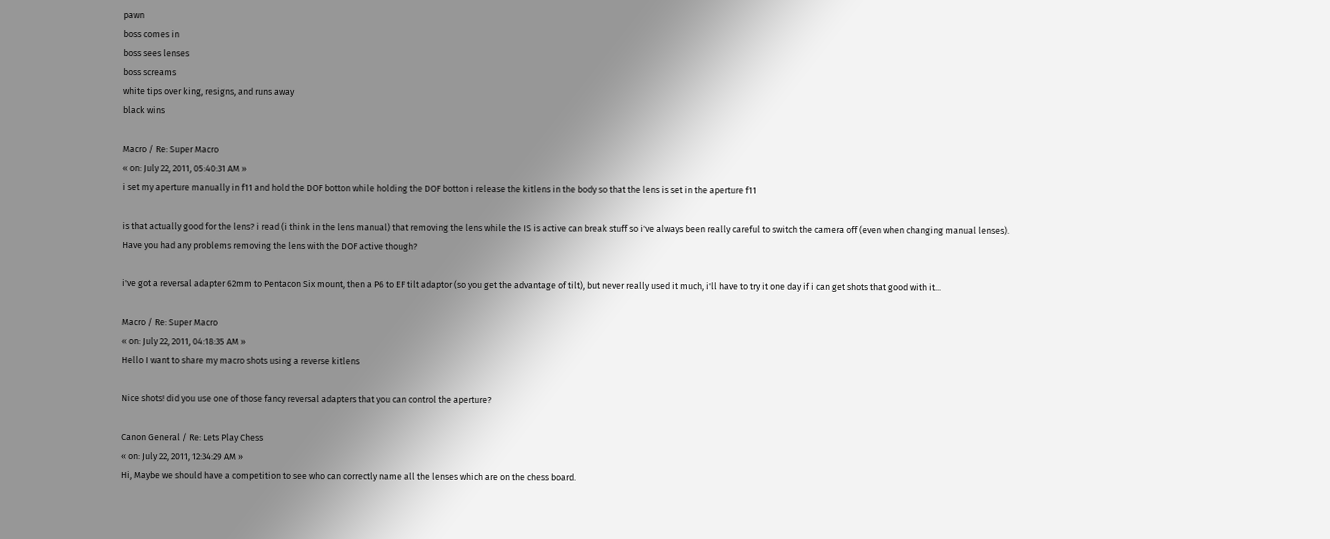pawn
boss comes in
boss sees lenses
boss screams
white tips over king, resigns, and runs away
black wins

Macro / Re: Super Macro
« on: July 22, 2011, 05:40:31 AM »
i set my aperture manually in f11 and hold the DOF botton while holding the DOF botton i release the kitlens in the body so that the lens is set in the aperture f11

is that actually good for the lens? i read (i think in the lens manual) that removing the lens while the IS is active can break stuff so i've always been really careful to switch the camera off (even when changing manual lenses).
Have you had any problems removing the lens with the DOF active though?

i've got a reversal adapter 62mm to Pentacon Six mount, then a P6 to EF tilt adaptor (so you get the advantage of tilt), but never really used it much, i'll have to try it one day if i can get shots that good with it...

Macro / Re: Super Macro
« on: July 22, 2011, 04:18:35 AM »
Hello I want to share my macro shots using a reverse kitlens

Nice shots! did you use one of those fancy reversal adapters that you can control the aperture?

Canon General / Re: Lets Play Chess
« on: July 22, 2011, 12:34:29 AM »
Hi, Maybe we should have a competition to see who can correctly name all the lenses which are on the chess board.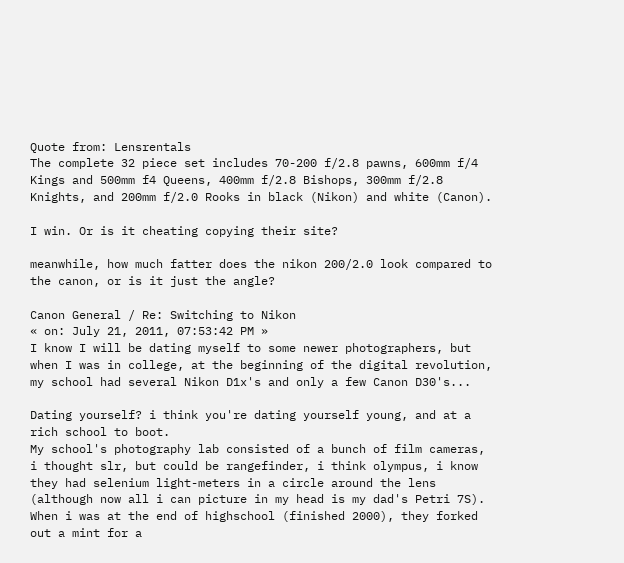Quote from: Lensrentals
The complete 32 piece set includes 70-200 f/2.8 pawns, 600mm f/4 Kings and 500mm f4 Queens, 400mm f/2.8 Bishops, 300mm f/2.8 Knights, and 200mm f/2.0 Rooks in black (Nikon) and white (Canon).

I win. Or is it cheating copying their site?

meanwhile, how much fatter does the nikon 200/2.0 look compared to the canon, or is it just the angle?

Canon General / Re: Switching to Nikon
« on: July 21, 2011, 07:53:42 PM »
I know I will be dating myself to some newer photographers, but when I was in college, at the beginning of the digital revolution, my school had several Nikon D1x's and only a few Canon D30's...

Dating yourself? i think you're dating yourself young, and at a rich school to boot.
My school's photography lab consisted of a bunch of film cameras, i thought slr, but could be rangefinder, i think olympus, i know they had selenium light-meters in a circle around the lens (although now all i can picture in my head is my dad's Petri 7S).
When i was at the end of highschool (finished 2000), they forked out a mint for a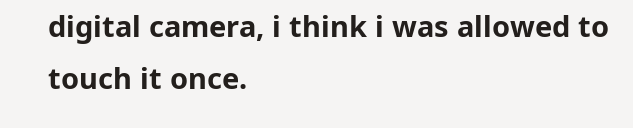digital camera, i think i was allowed to touch it once.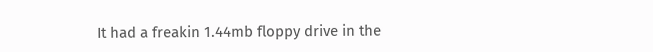It had a freakin 1.44mb floppy drive in the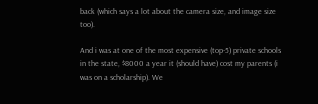back (which says a lot about the camera size, and image size too).

And i was at one of the most expensive (top-5) private schools in the state, $8000 a year it (should have) cost my parents (i was on a scholarship). We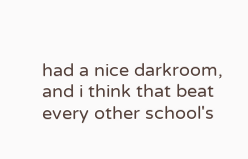had a nice darkroom, and i think that beat every other school's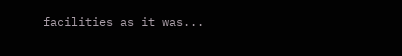facilities as it was...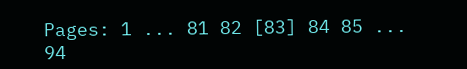Pages: 1 ... 81 82 [83] 84 85 ... 94